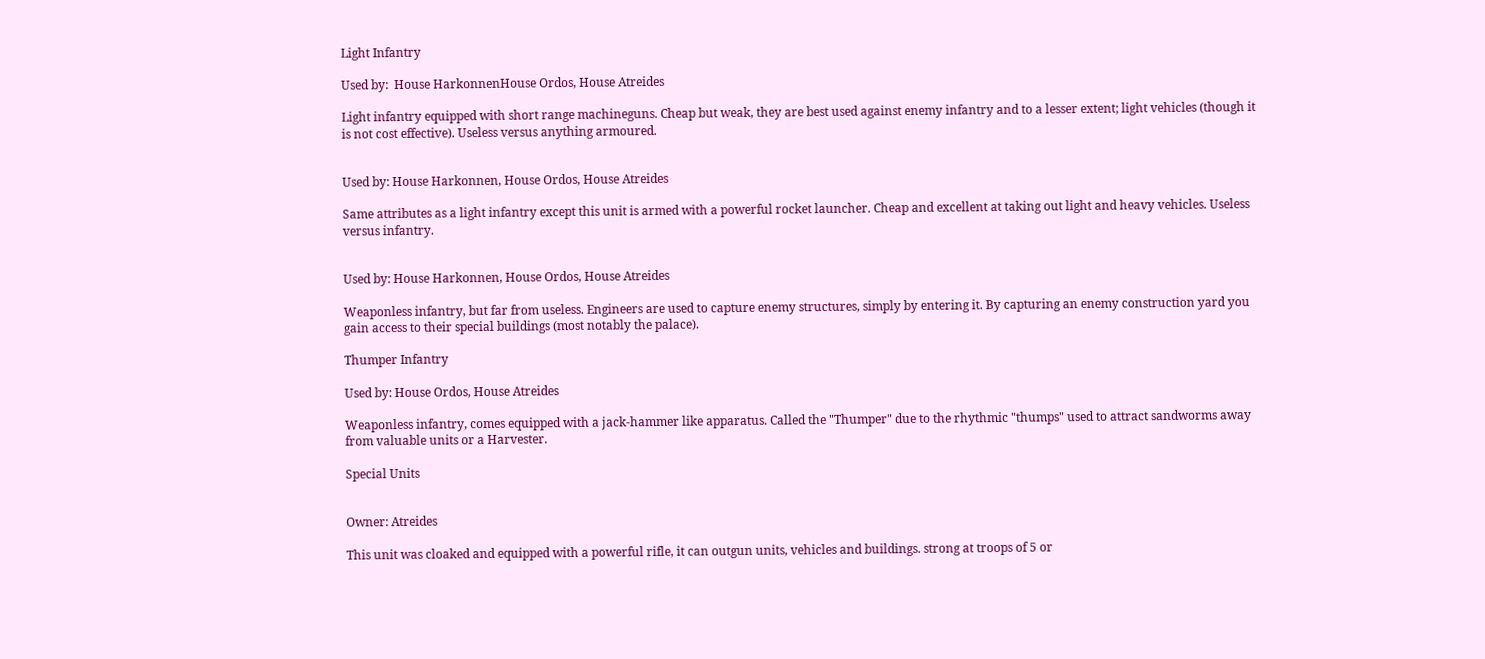Light Infantry

Used by:  House HarkonnenHouse Ordos, House Atreides

Light infantry equipped with short range machineguns. Cheap but weak, they are best used against enemy infantry and to a lesser extent; light vehicles (though it is not cost effective). Useless versus anything armoured.


Used by: House Harkonnen, House Ordos, House Atreides

Same attributes as a light infantry except this unit is armed with a powerful rocket launcher. Cheap and excellent at taking out light and heavy vehicles. Useless versus infantry.


Used by: House Harkonnen, House Ordos, House Atreides

Weaponless infantry, but far from useless. Engineers are used to capture enemy structures, simply by entering it. By capturing an enemy construction yard you gain access to their special buildings (most notably the palace).

Thumper Infantry

Used by: House Ordos, House Atreides

Weaponless infantry, comes equipped with a jack-hammer like apparatus. Called the "Thumper" due to the rhythmic "thumps" used to attract sandworms away from valuable units or a Harvester.

Special Units


Owner: Atreides

This unit was cloaked and equipped with a powerful rifle, it can outgun units, vehicles and buildings. strong at troops of 5 or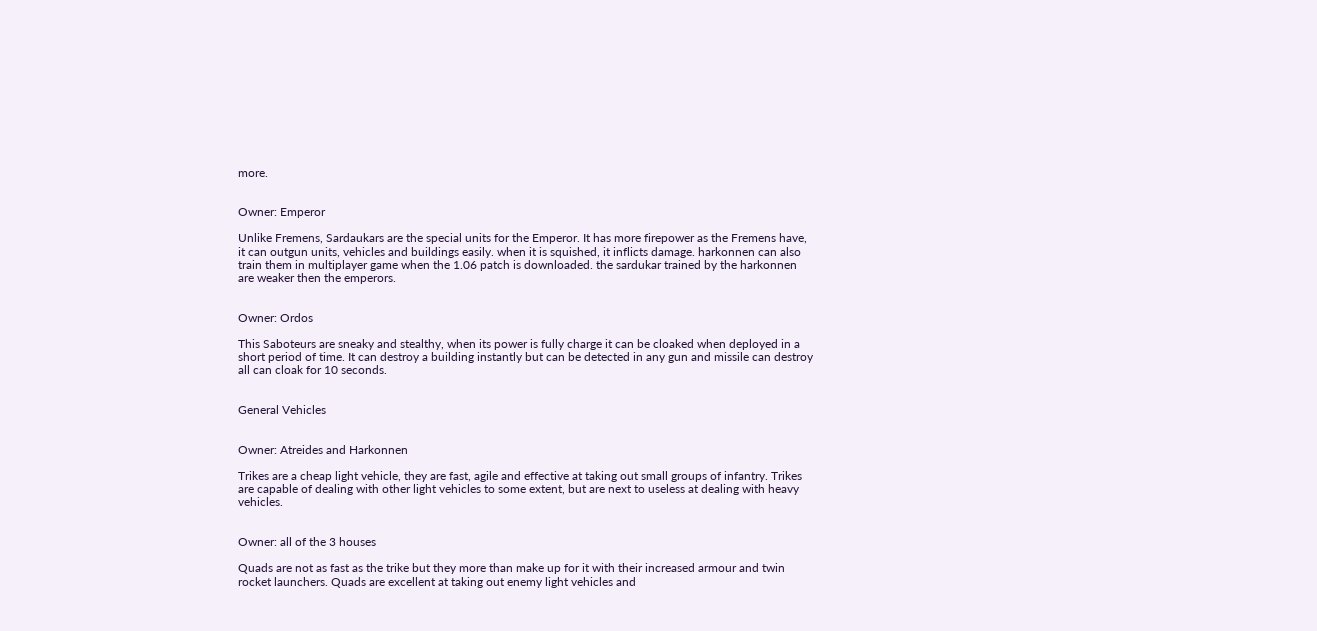more.


Owner: Emperor

Unlike Fremens, Sardaukars are the special units for the Emperor. It has more firepower as the Fremens have, it can outgun units, vehicles and buildings easily. when it is squished, it inflicts damage. harkonnen can also train them in multiplayer game when the 1.06 patch is downloaded. the sardukar trained by the harkonnen are weaker then the emperors.


Owner: Ordos

This Saboteurs are sneaky and stealthy, when its power is fully charge it can be cloaked when deployed in a short period of time. It can destroy a building instantly but can be detected in any gun and missile can destroy all can cloak for 10 seconds.


General Vehicles


Owner: Atreides and Harkonnen

Trikes are a cheap light vehicle, they are fast, agile and effective at taking out small groups of infantry. Trikes are capable of dealing with other light vehicles to some extent, but are next to useless at dealing with heavy vehicles.


Owner: all of the 3 houses

Quads are not as fast as the trike but they more than make up for it with their increased armour and twin rocket launchers. Quads are excellent at taking out enemy light vehicles and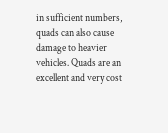in sufficient numbers, quads can also cause damage to heavier vehicles. Quads are an excellent and very cost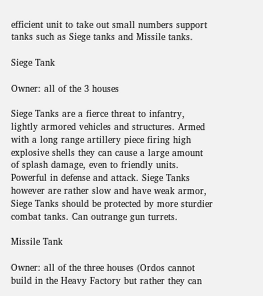efficient unit to take out small numbers support tanks such as Siege tanks and Missile tanks.

Siege Tank

Owner: all of the 3 houses

Siege Tanks are a fierce threat to infantry, lightly armored vehicles and structures. Armed with a long range artillery piece firing high explosive shells they can cause a large amount of splash damage, even to friendly units. Powerful in defense and attack. Siege Tanks however are rather slow and have weak armor, Siege Tanks should be protected by more sturdier combat tanks. Can outrange gun turrets.

Missile Tank

Owner: all of the three houses (Ordos cannot build in the Heavy Factory but rather they can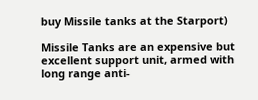buy Missile tanks at the Starport)

Missile Tanks are an expensive but excellent support unit, armed with long range anti-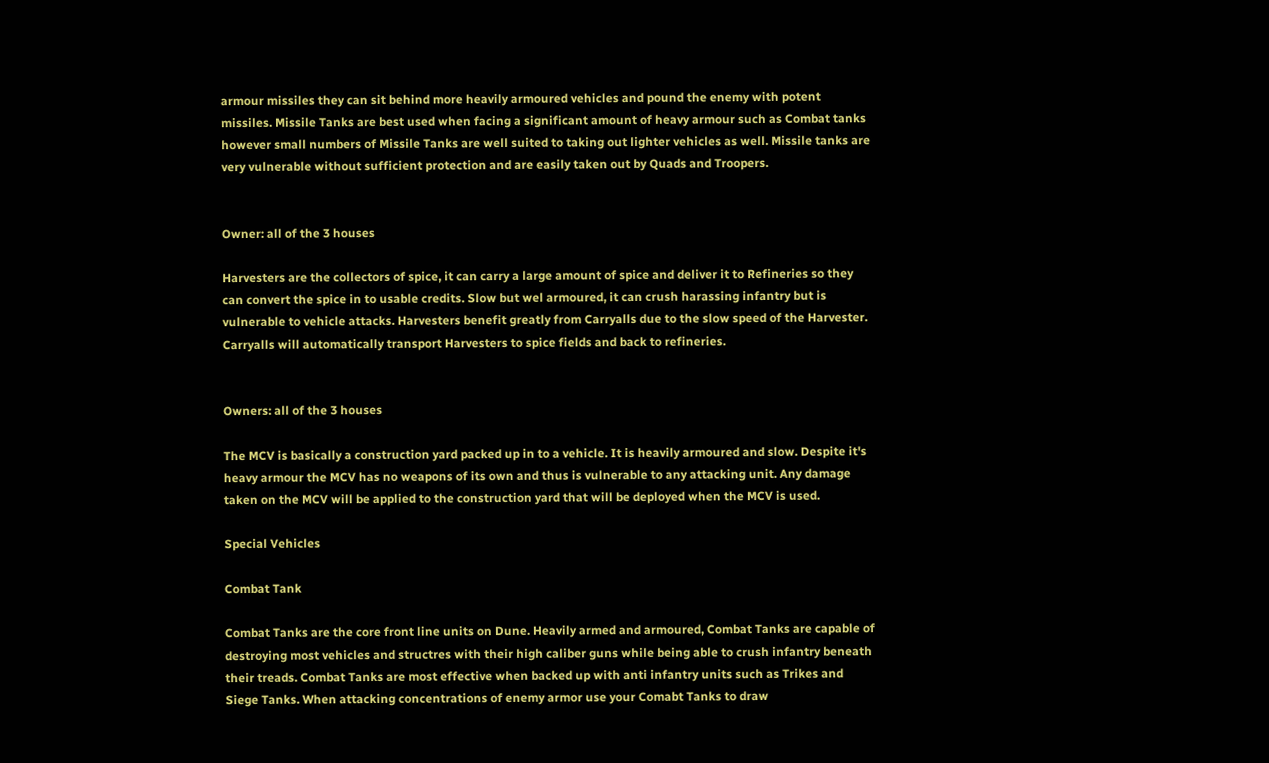armour missiles they can sit behind more heavily armoured vehicles and pound the enemy with potent missiles. Missile Tanks are best used when facing a significant amount of heavy armour such as Combat tanks however small numbers of Missile Tanks are well suited to taking out lighter vehicles as well. Missile tanks are very vulnerable without sufficient protection and are easily taken out by Quads and Troopers.


Owner: all of the 3 houses

Harvesters are the collectors of spice, it can carry a large amount of spice and deliver it to Refineries so they can convert the spice in to usable credits. Slow but wel armoured, it can crush harassing infantry but is vulnerable to vehicle attacks. Harvesters benefit greatly from Carryalls due to the slow speed of the Harvester. Carryalls will automatically transport Harvesters to spice fields and back to refineries.


Owners: all of the 3 houses

The MCV is basically a construction yard packed up in to a vehicle. It is heavily armoured and slow. Despite it's heavy armour the MCV has no weapons of its own and thus is vulnerable to any attacking unit. Any damage taken on the MCV will be applied to the construction yard that will be deployed when the MCV is used.

Special Vehicles

Combat Tank

Combat Tanks are the core front line units on Dune. Heavily armed and armoured, Combat Tanks are capable of destroying most vehicles and structres with their high caliber guns while being able to crush infantry beneath their treads. Combat Tanks are most effective when backed up with anti infantry units such as Trikes and Siege Tanks. When attacking concentrations of enemy armor use your Comabt Tanks to draw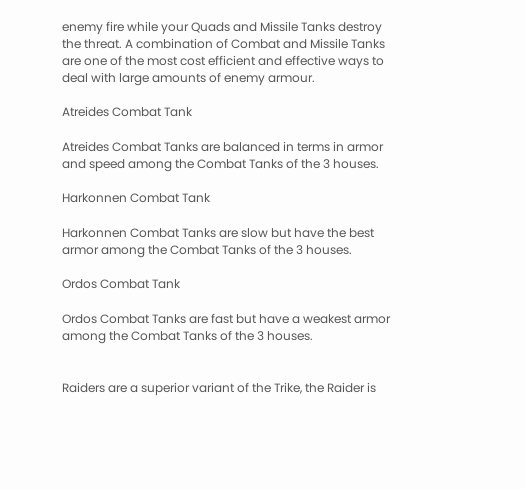enemy fire while your Quads and Missile Tanks destroy the threat. A combination of Combat and Missile Tanks are one of the most cost efficient and effective ways to deal with large amounts of enemy armour.

Atreides Combat Tank

Atreides Combat Tanks are balanced in terms in armor and speed among the Combat Tanks of the 3 houses.

Harkonnen Combat Tank

Harkonnen Combat Tanks are slow but have the best armor among the Combat Tanks of the 3 houses.

Ordos Combat Tank

Ordos Combat Tanks are fast but have a weakest armor among the Combat Tanks of the 3 houses.


Raiders are a superior variant of the Trike, the Raider is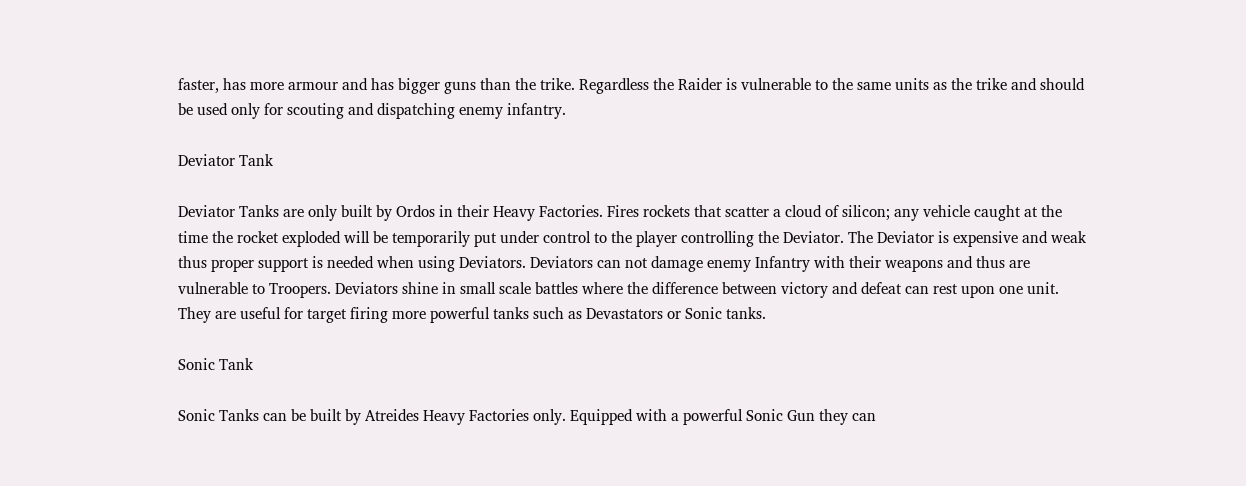faster, has more armour and has bigger guns than the trike. Regardless the Raider is vulnerable to the same units as the trike and should be used only for scouting and dispatching enemy infantry.

Deviator Tank

Deviator Tanks are only built by Ordos in their Heavy Factories. Fires rockets that scatter a cloud of silicon; any vehicle caught at the time the rocket exploded will be temporarily put under control to the player controlling the Deviator. The Deviator is expensive and weak thus proper support is needed when using Deviators. Deviators can not damage enemy Infantry with their weapons and thus are vulnerable to Troopers. Deviators shine in small scale battles where the difference between victory and defeat can rest upon one unit. They are useful for target firing more powerful tanks such as Devastators or Sonic tanks.

Sonic Tank

Sonic Tanks can be built by Atreides Heavy Factories only. Equipped with a powerful Sonic Gun they can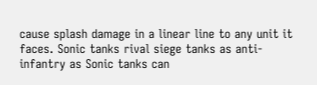cause splash damage in a linear line to any unit it faces. Sonic tanks rival siege tanks as anti-infantry as Sonic tanks can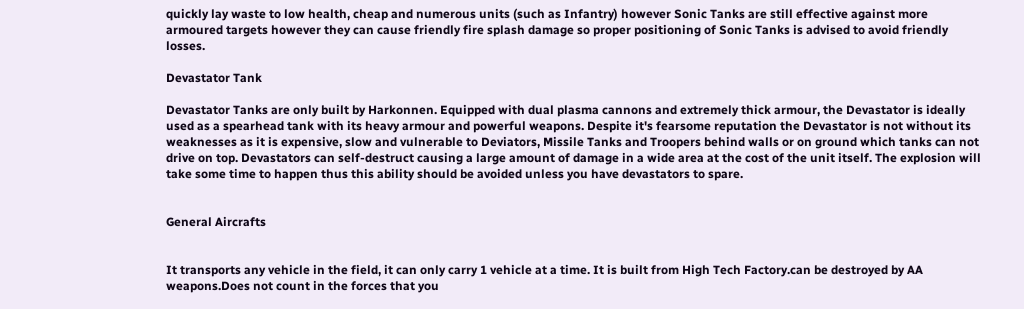quickly lay waste to low health, cheap and numerous units (such as Infantry) however Sonic Tanks are still effective against more armoured targets however they can cause friendly fire splash damage so proper positioning of Sonic Tanks is advised to avoid friendly losses.

Devastator Tank

Devastator Tanks are only built by Harkonnen. Equipped with dual plasma cannons and extremely thick armour, the Devastator is ideally used as a spearhead tank with its heavy armour and powerful weapons. Despite it's fearsome reputation the Devastator is not without its weaknesses as it is expensive, slow and vulnerable to Deviators, Missile Tanks and Troopers behind walls or on ground which tanks can not drive on top. Devastators can self-destruct causing a large amount of damage in a wide area at the cost of the unit itself. The explosion will take some time to happen thus this ability should be avoided unless you have devastators to spare.


General Aircrafts


It transports any vehicle in the field, it can only carry 1 vehicle at a time. It is built from High Tech Factory.can be destroyed by AA weapons.Does not count in the forces that you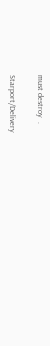must destroy  .

Starport/Delivery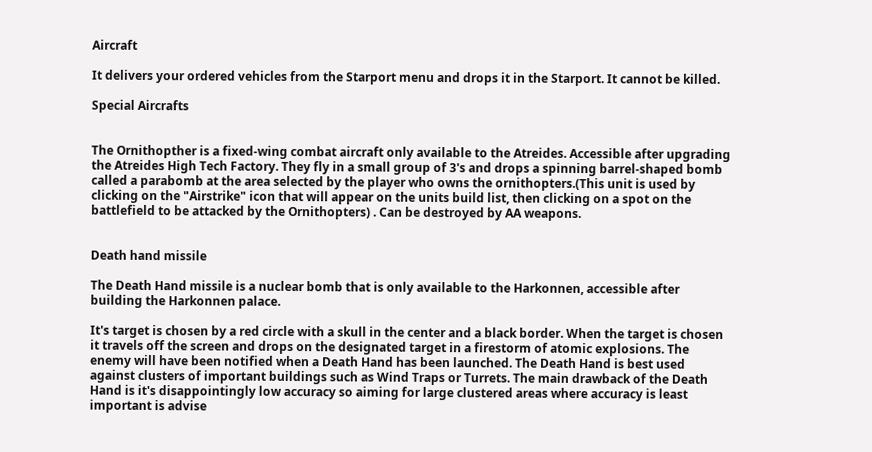Aircraft

It delivers your ordered vehicles from the Starport menu and drops it in the Starport. It cannot be killed.

Special Aircrafts


The Ornithopther is a fixed-wing combat aircraft only available to the Atreides. Accessible after upgrading the Atreides High Tech Factory. They fly in a small group of 3's and drops a spinning barrel-shaped bomb called a parabomb at the area selected by the player who owns the ornithopters.(This unit is used by clicking on the "Airstrike" icon that will appear on the units build list, then clicking on a spot on the battlefield to be attacked by the Ornithopters) . Can be destroyed by AA weapons.


Death hand missile

The Death Hand missile is a nuclear bomb that is only available to the Harkonnen, accessible after building the Harkonnen palace.

It's target is chosen by a red circle with a skull in the center and a black border. When the target is chosen it travels off the screen and drops on the designated target in a firestorm of atomic explosions. The enemy will have been notified when a Death Hand has been launched. The Death Hand is best used against clusters of important buildings such as Wind Traps or Turrets. The main drawback of the Death Hand is it's disappointingly low accuracy so aiming for large clustered areas where accuracy is least important is advise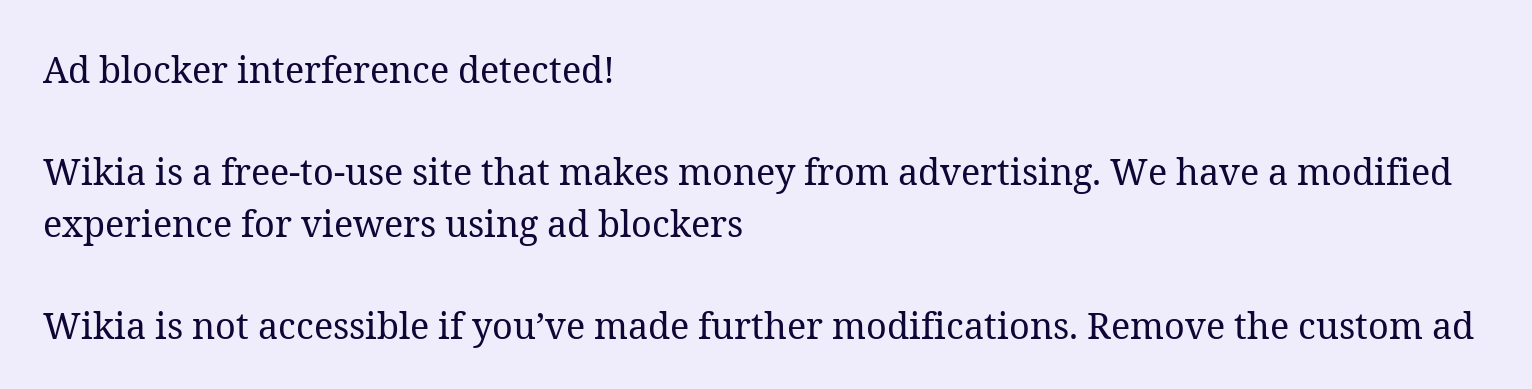Ad blocker interference detected!

Wikia is a free-to-use site that makes money from advertising. We have a modified experience for viewers using ad blockers

Wikia is not accessible if you’ve made further modifications. Remove the custom ad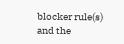blocker rule(s) and the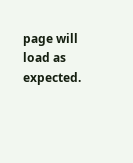page will load as expected.